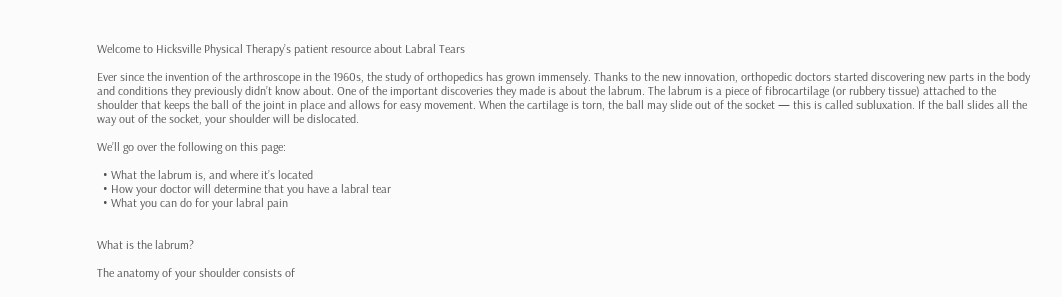Welcome to Hicksville Physical Therapy’s patient resource about Labral Tears

Ever since the invention of the arthroscope in the 1960s, the study of orthopedics has grown immensely. Thanks to the new innovation, orthopedic doctors started discovering new parts in the body and conditions they previously didn’t know about. One of the important discoveries they made is about the labrum. The labrum is a piece of fibrocartilage (or rubbery tissue) attached to the shoulder that keeps the ball of the joint in place and allows for easy movement. When the cartilage is torn, the ball may slide out of the socket — this is called subluxation. If the ball slides all the way out of the socket, your shoulder will be dislocated.

We’ll go over the following on this page:

  • What the labrum is, and where it’s located
  • How your doctor will determine that you have a labral tear
  • What you can do for your labral pain


What is the labrum?

The anatomy of your shoulder consists of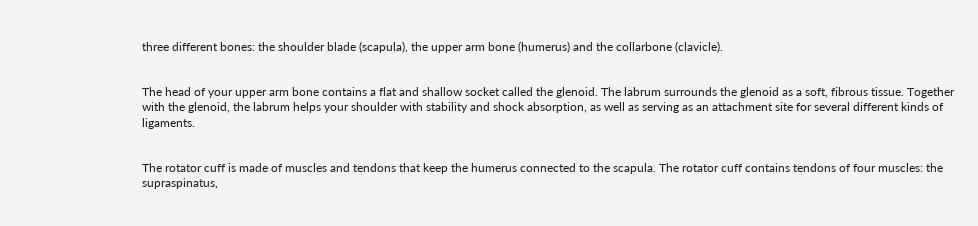three different bones: the shoulder blade (scapula), the upper arm bone (humerus) and the collarbone (clavicle).


The head of your upper arm bone contains a flat and shallow socket called the glenoid. The labrum surrounds the glenoid as a soft, fibrous tissue. Together with the glenoid, the labrum helps your shoulder with stability and shock absorption, as well as serving as an attachment site for several different kinds of ligaments.


The rotator cuff is made of muscles and tendons that keep the humerus connected to the scapula. The rotator cuff contains tendons of four muscles: the supraspinatus,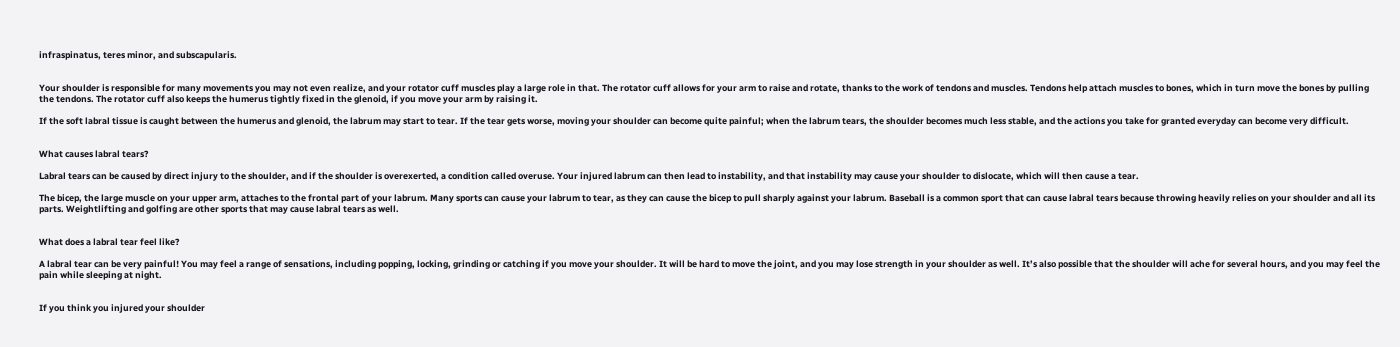infraspinatus, teres minor, and subscapularis.


Your shoulder is responsible for many movements you may not even realize, and your rotator cuff muscles play a large role in that. The rotator cuff allows for your arm to raise and rotate, thanks to the work of tendons and muscles. Tendons help attach muscles to bones, which in turn move the bones by pulling the tendons. The rotator cuff also keeps the humerus tightly fixed in the glenoid, if you move your arm by raising it.

If the soft labral tissue is caught between the humerus and glenoid, the labrum may start to tear. If the tear gets worse, moving your shoulder can become quite painful; when the labrum tears, the shoulder becomes much less stable, and the actions you take for granted everyday can become very difficult.


What causes labral tears?

Labral tears can be caused by direct injury to the shoulder, and if the shoulder is overexerted, a condition called overuse. Your injured labrum can then lead to instability, and that instability may cause your shoulder to dislocate, which will then cause a tear.

The bicep, the large muscle on your upper arm, attaches to the frontal part of your labrum. Many sports can cause your labrum to tear, as they can cause the bicep to pull sharply against your labrum. Baseball is a common sport that can cause labral tears because throwing heavily relies on your shoulder and all its parts. Weightlifting and golfing are other sports that may cause labral tears as well.


What does a labral tear feel like?

A labral tear can be very painful! You may feel a range of sensations, including popping, locking, grinding or catching if you move your shoulder. It will be hard to move the joint, and you may lose strength in your shoulder as well. It’s also possible that the shoulder will ache for several hours, and you may feel the pain while sleeping at night.


If you think you injured your shoulder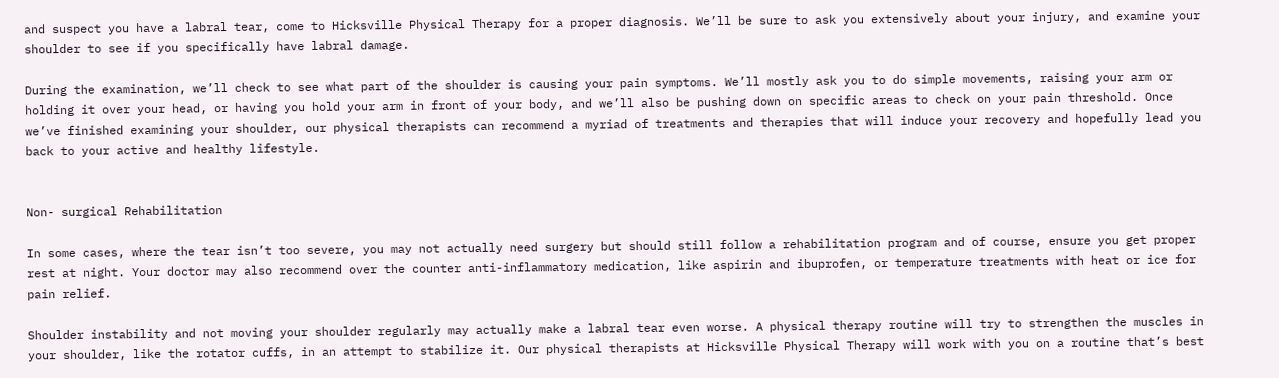and suspect you have a labral tear, come to Hicksville Physical Therapy for a proper diagnosis. We’ll be sure to ask you extensively about your injury, and examine your shoulder to see if you specifically have labral damage.

During the examination, we’ll check to see what part of the shoulder is causing your pain symptoms. We’ll mostly ask you to do simple movements, raising your arm or holding it over your head, or having you hold your arm in front of your body, and we’ll also be pushing down on specific areas to check on your pain threshold. Once we’ve finished examining your shoulder, our physical therapists can recommend a myriad of treatments and therapies that will induce your recovery and hopefully lead you back to your active and healthy lifestyle.


Non- surgical Rehabilitation

In some cases, where the tear isn’t too severe, you may not actually need surgery but should still follow a rehabilitation program and of course, ensure you get proper rest at night. Your doctor may also recommend over the counter anti-inflammatory medication, like aspirin and ibuprofen, or temperature treatments with heat or ice for pain relief.

Shoulder instability and not moving your shoulder regularly may actually make a labral tear even worse. A physical therapy routine will try to strengthen the muscles in your shoulder, like the rotator cuffs, in an attempt to stabilize it. Our physical therapists at Hicksville Physical Therapy will work with you on a routine that’s best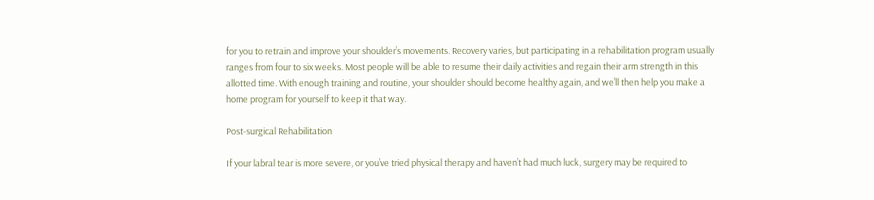for you to retrain and improve your shoulder’s movements. Recovery varies, but participating in a rehabilitation program usually ranges from four to six weeks. Most people will be able to resume their daily activities and regain their arm strength in this allotted time. With enough training and routine, your shoulder should become healthy again, and we’ll then help you make a home program for yourself to keep it that way.

Post-surgical Rehabilitation

If your labral tear is more severe, or you’ve tried physical therapy and haven’t had much luck, surgery may be required to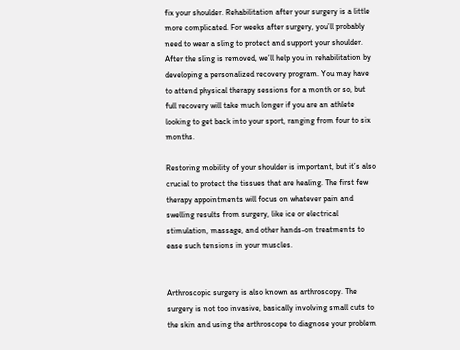fix your shoulder. Rehabilitation after your surgery is a little more complicated. For weeks after surgery, you’ll probably need to wear a sling to protect and support your shoulder. After the sling is removed, we’ll help you in rehabilitation by developing a personalized recovery program. You may have to attend physical therapy sessions for a month or so, but full recovery will take much longer if you are an athlete looking to get back into your sport, ranging from four to six months.

Restoring mobility of your shoulder is important, but it’s also crucial to protect the tissues that are healing. The first few therapy appointments will focus on whatever pain and swelling results from surgery, like ice or electrical stimulation, massage, and other hands-on treatments to ease such tensions in your muscles.


Arthroscopic surgery is also known as arthroscopy. The surgery is not too invasive, basically involving small cuts to the skin and using the arthroscope to diagnose your problem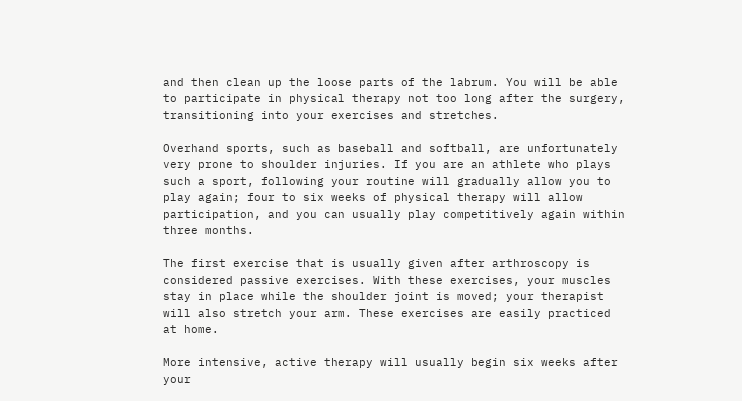and then clean up the loose parts of the labrum. You will be able to participate in physical therapy not too long after the surgery, transitioning into your exercises and stretches.

Overhand sports, such as baseball and softball, are unfortunately very prone to shoulder injuries. If you are an athlete who plays such a sport, following your routine will gradually allow you to play again; four to six weeks of physical therapy will allow participation, and you can usually play competitively again within three months.

The first exercise that is usually given after arthroscopy is considered passive exercises. With these exercises, your muscles stay in place while the shoulder joint is moved; your therapist will also stretch your arm. These exercises are easily practiced at home.

More intensive, active therapy will usually begin six weeks after your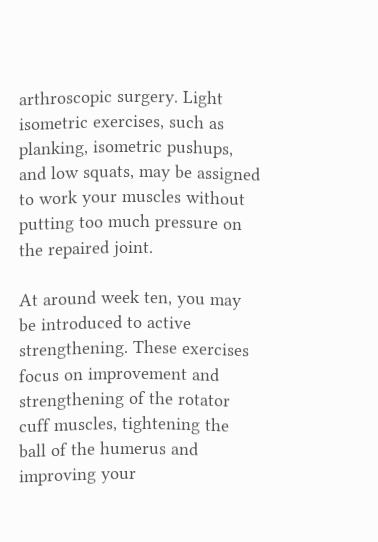arthroscopic surgery. Light isometric exercises, such as planking, isometric pushups, and low squats, may be assigned to work your muscles without putting too much pressure on the repaired joint.

At around week ten, you may be introduced to active strengthening. These exercises focus on improvement and strengthening of the rotator cuff muscles, tightening the ball of the humerus and improving your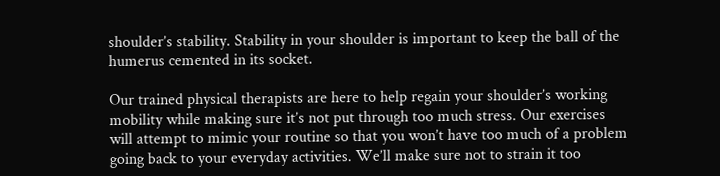shoulder’s stability. Stability in your shoulder is important to keep the ball of the humerus cemented in its socket.

Our trained physical therapists are here to help regain your shoulder’s working mobility while making sure it’s not put through too much stress. Our exercises will attempt to mimic your routine so that you won’t have too much of a problem going back to your everyday activities. We’ll make sure not to strain it too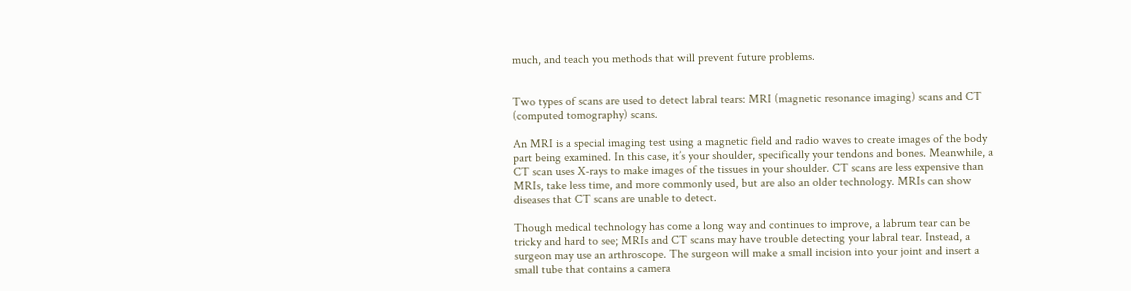much, and teach you methods that will prevent future problems.


Two types of scans are used to detect labral tears: MRI (magnetic resonance imaging) scans and CT (computed tomography) scans.

An MRI is a special imaging test using a magnetic field and radio waves to create images of the body part being examined. In this case, it’s your shoulder, specifically your tendons and bones. Meanwhile, a CT scan uses X-rays to make images of the tissues in your shoulder. CT scans are less expensive than MRIs, take less time, and more commonly used, but are also an older technology. MRIs can show diseases that CT scans are unable to detect.

Though medical technology has come a long way and continues to improve, a labrum tear can be tricky and hard to see; MRIs and CT scans may have trouble detecting your labral tear. Instead, a surgeon may use an arthroscope. The surgeon will make a small incision into your joint and insert a small tube that contains a camera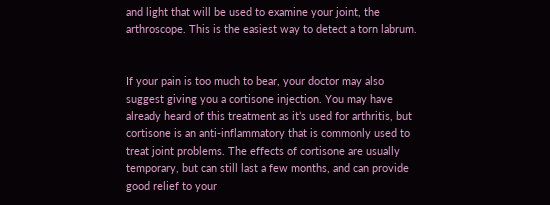and light that will be used to examine your joint, the arthroscope. This is the easiest way to detect a torn labrum.


If your pain is too much to bear, your doctor may also suggest giving you a cortisone injection. You may have already heard of this treatment as it’s used for arthritis, but cortisone is an anti-inflammatory that is commonly used to treat joint problems. The effects of cortisone are usually temporary, but can still last a few months, and can provide good relief to your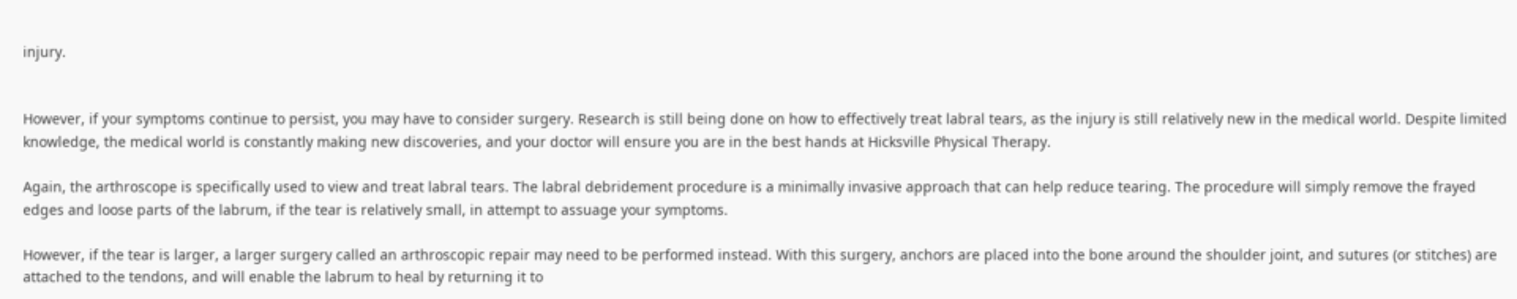injury.


However, if your symptoms continue to persist, you may have to consider surgery. Research is still being done on how to effectively treat labral tears, as the injury is still relatively new in the medical world. Despite limited knowledge, the medical world is constantly making new discoveries, and your doctor will ensure you are in the best hands at Hicksville Physical Therapy.

Again, the arthroscope is specifically used to view and treat labral tears. The labral debridement procedure is a minimally invasive approach that can help reduce tearing. The procedure will simply remove the frayed edges and loose parts of the labrum, if the tear is relatively small, in attempt to assuage your symptoms.

However, if the tear is larger, a larger surgery called an arthroscopic repair may need to be performed instead. With this surgery, anchors are placed into the bone around the shoulder joint, and sutures (or stitches) are attached to the tendons, and will enable the labrum to heal by returning it to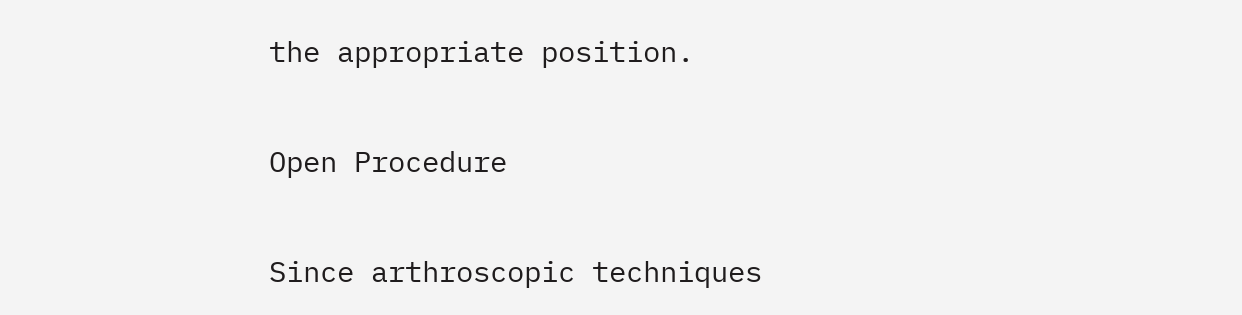the appropriate position.

Open Procedure

Since arthroscopic techniques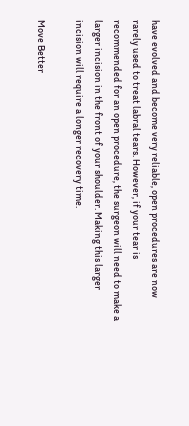have evolved and become very reliable, open procedures are now rarely used to treat labral tears. However, if your tear is recommended for an open procedure, the surgeon will need to make a larger incision in the front of your shoulder. Making this larger incision will require a longer recovery time.

Move Better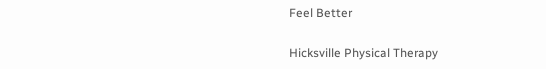Feel Better

Hicksville Physical Therapy